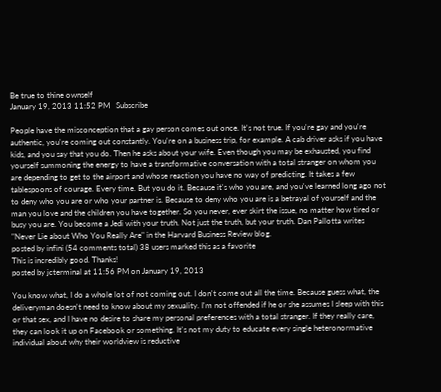Be true to thine ownself
January 19, 2013 11:52 PM   Subscribe

People have the misconception that a gay person comes out once. It's not true. If you're gay and you're authentic, you're coming out constantly. You're on a business trip, for example. A cab driver asks if you have kids, and you say that you do. Then he asks about your wife. Even though you may be exhausted, you find yourself summoning the energy to have a transformative conversation with a total stranger on whom you are depending to get to the airport and whose reaction you have no way of predicting. It takes a few tablespoons of courage. Every time. But you do it. Because it's who you are, and you've learned long ago not to deny who you are or who your partner is. Because to deny who you are is a betrayal of yourself and the man you love and the children you have together. So you never, ever skirt the issue, no matter how tired or busy you are. You become a Jedi with your truth. Not just the truth, but your truth. Dan Pallotta writes "Never Lie about Who You Really Are" in the Harvard Business Review blog.
posted by infini (54 comments total) 38 users marked this as a favorite
This is incredibly good. Thanks!
posted by jcterminal at 11:56 PM on January 19, 2013

You know what, I do a whole lot of not coming out. I don't come out all the time. Because guess what, the deliveryman doesn't need to know about my sexuality. I'm not offended if he or she assumes I sleep with this or that sex, and I have no desire to share my personal preferences with a total stranger. If they really care, they can look it up on Facebook or something. It's not my duty to educate every single heteronormative individual about why their worldview is reductive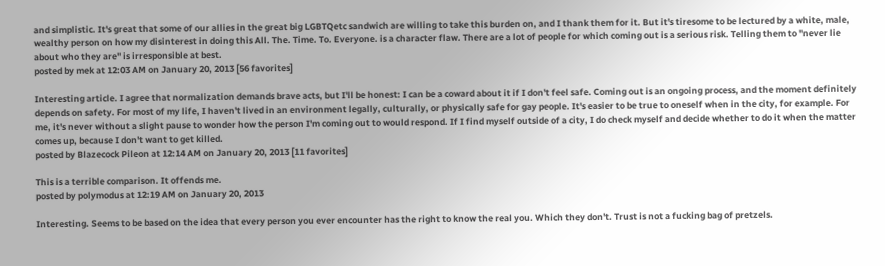and simplistic. It's great that some of our allies in the great big LGBTQetc sandwich are willing to take this burden on, and I thank them for it. But it's tiresome to be lectured by a white, male, wealthy person on how my disinterest in doing this All. The. Time. To. Everyone. is a character flaw. There are a lot of people for which coming out is a serious risk. Telling them to "never lie about who they are" is irresponsible at best.
posted by mek at 12:03 AM on January 20, 2013 [56 favorites]

Interesting article. I agree that normalization demands brave acts, but I'll be honest: I can be a coward about it if I don't feel safe. Coming out is an ongoing process, and the moment definitely depends on safety. For most of my life, I haven't lived in an environment legally, culturally, or physically safe for gay people. It's easier to be true to oneself when in the city, for example. For me, it's never without a slight pause to wonder how the person I'm coming out to would respond. If I find myself outside of a city, I do check myself and decide whether to do it when the matter comes up, because I don't want to get killed.
posted by Blazecock Pileon at 12:14 AM on January 20, 2013 [11 favorites]

This is a terrible comparison. It offends me.
posted by polymodus at 12:19 AM on January 20, 2013

Interesting. Seems to be based on the idea that every person you ever encounter has the right to know the real you. Which they don't. Trust is not a fucking bag of pretzels.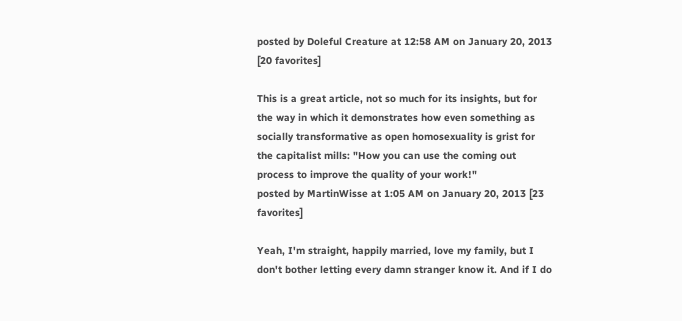posted by Doleful Creature at 12:58 AM on January 20, 2013 [20 favorites]

This is a great article, not so much for its insights, but for the way in which it demonstrates how even something as socially transformative as open homosexuality is grist for the capitalist mills: "How you can use the coming out process to improve the quality of your work!"
posted by MartinWisse at 1:05 AM on January 20, 2013 [23 favorites]

Yeah, I'm straight, happily married, love my family, but I don't bother letting every damn stranger know it. And if I do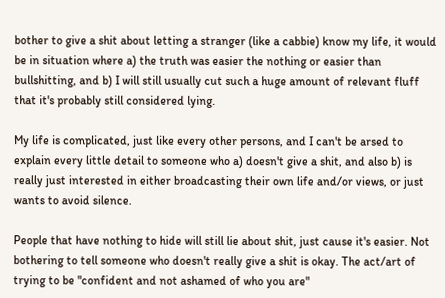bother to give a shit about letting a stranger (like a cabbie) know my life, it would be in situation where a) the truth was easier the nothing or easier than bullshitting, and b) I will still usually cut such a huge amount of relevant fluff that it's probably still considered lying.

My life is complicated, just like every other persons, and I can't be arsed to explain every little detail to someone who a) doesn't give a shit, and also b) is really just interested in either broadcasting their own life and/or views, or just wants to avoid silence.

People that have nothing to hide will still lie about shit, just cause it's easier. Not bothering to tell someone who doesn't really give a shit is okay. The act/art of trying to be "confident and not ashamed of who you are"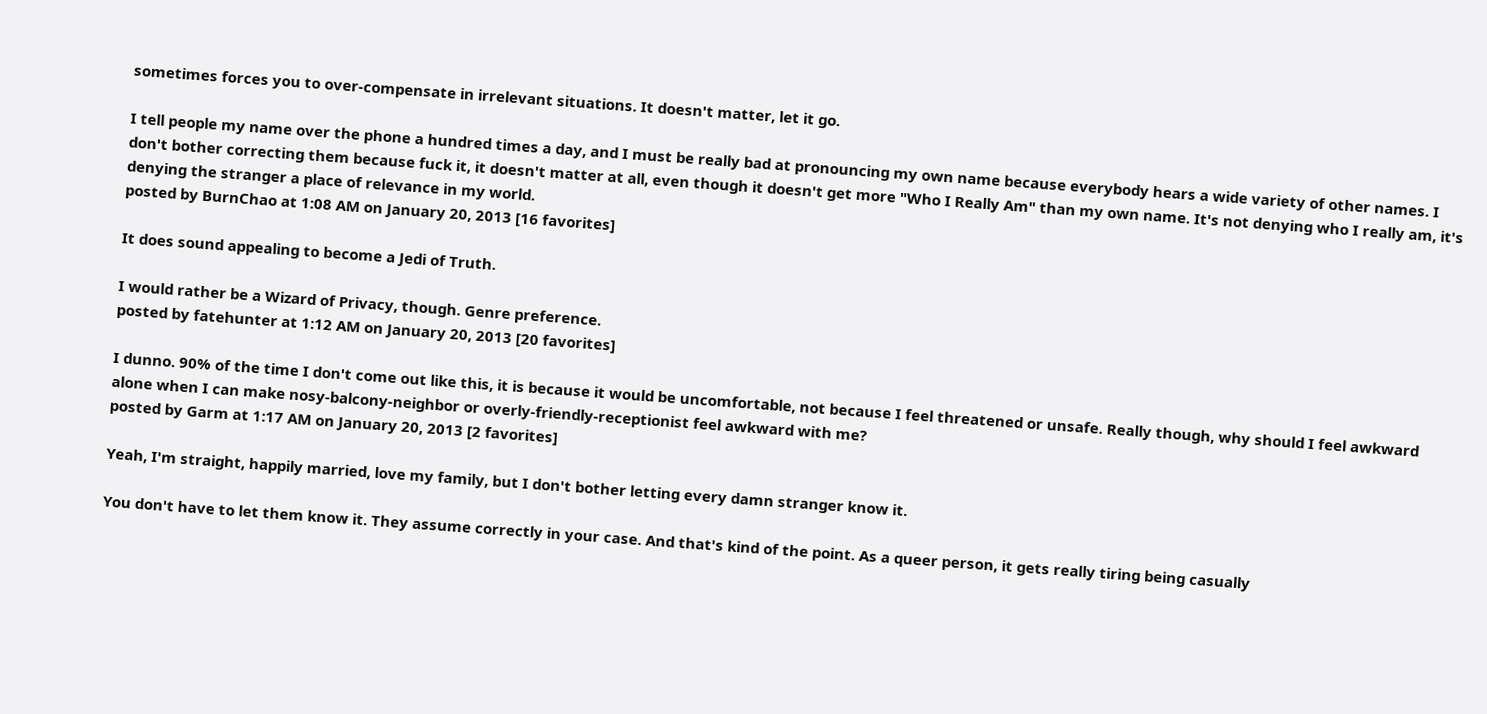sometimes forces you to over-compensate in irrelevant situations. It doesn't matter, let it go.

I tell people my name over the phone a hundred times a day, and I must be really bad at pronouncing my own name because everybody hears a wide variety of other names. I don't bother correcting them because fuck it, it doesn't matter at all, even though it doesn't get more "Who I Really Am" than my own name. It's not denying who I really am, it's denying the stranger a place of relevance in my world.
posted by BurnChao at 1:08 AM on January 20, 2013 [16 favorites]

It does sound appealing to become a Jedi of Truth.

I would rather be a Wizard of Privacy, though. Genre preference.
posted by fatehunter at 1:12 AM on January 20, 2013 [20 favorites]

I dunno. 90% of the time I don't come out like this, it is because it would be uncomfortable, not because I feel threatened or unsafe. Really though, why should I feel awkward alone when I can make nosy-balcony-neighbor or overly-friendly-receptionist feel awkward with me?
posted by Garm at 1:17 AM on January 20, 2013 [2 favorites]

Yeah, I'm straight, happily married, love my family, but I don't bother letting every damn stranger know it.

You don't have to let them know it. They assume correctly in your case. And that's kind of the point. As a queer person, it gets really tiring being casually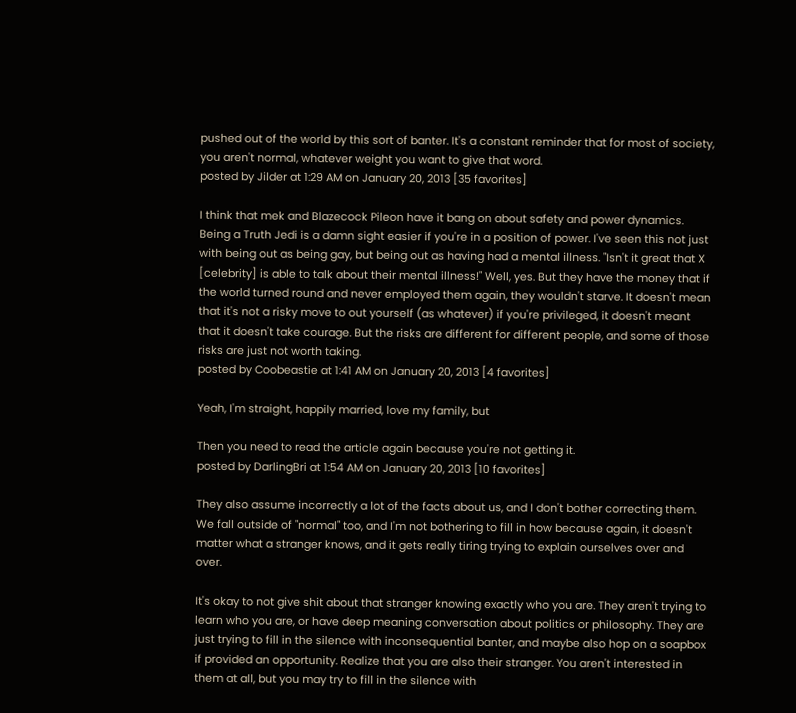pushed out of the world by this sort of banter. It's a constant reminder that for most of society, you aren't normal, whatever weight you want to give that word.
posted by Jilder at 1:29 AM on January 20, 2013 [35 favorites]

I think that mek and Blazecock Pileon have it bang on about safety and power dynamics. Being a Truth Jedi is a damn sight easier if you're in a position of power. I've seen this not just with being out as being gay, but being out as having had a mental illness. "Isn't it great that X [celebrity] is able to talk about their mental illness!" Well, yes. But they have the money that if the world turned round and never employed them again, they wouldn't starve. It doesn't mean that it's not a risky move to out yourself (as whatever) if you're privileged, it doesn't meant that it doesn't take courage. But the risks are different for different people, and some of those risks are just not worth taking.
posted by Coobeastie at 1:41 AM on January 20, 2013 [4 favorites]

Yeah, I'm straight, happily married, love my family, but

Then you need to read the article again because you're not getting it.
posted by DarlingBri at 1:54 AM on January 20, 2013 [10 favorites]

They also assume incorrectly a lot of the facts about us, and I don't bother correcting them. We fall outside of "normal" too, and I'm not bothering to fill in how because again, it doesn't matter what a stranger knows, and it gets really tiring trying to explain ourselves over and over.

It's okay to not give shit about that stranger knowing exactly who you are. They aren't trying to learn who you are, or have deep meaning conversation about politics or philosophy. They are just trying to fill in the silence with inconsequential banter, and maybe also hop on a soapbox if provided an opportunity. Realize that you are also their stranger. You aren't interested in them at all, but you may try to fill in the silence with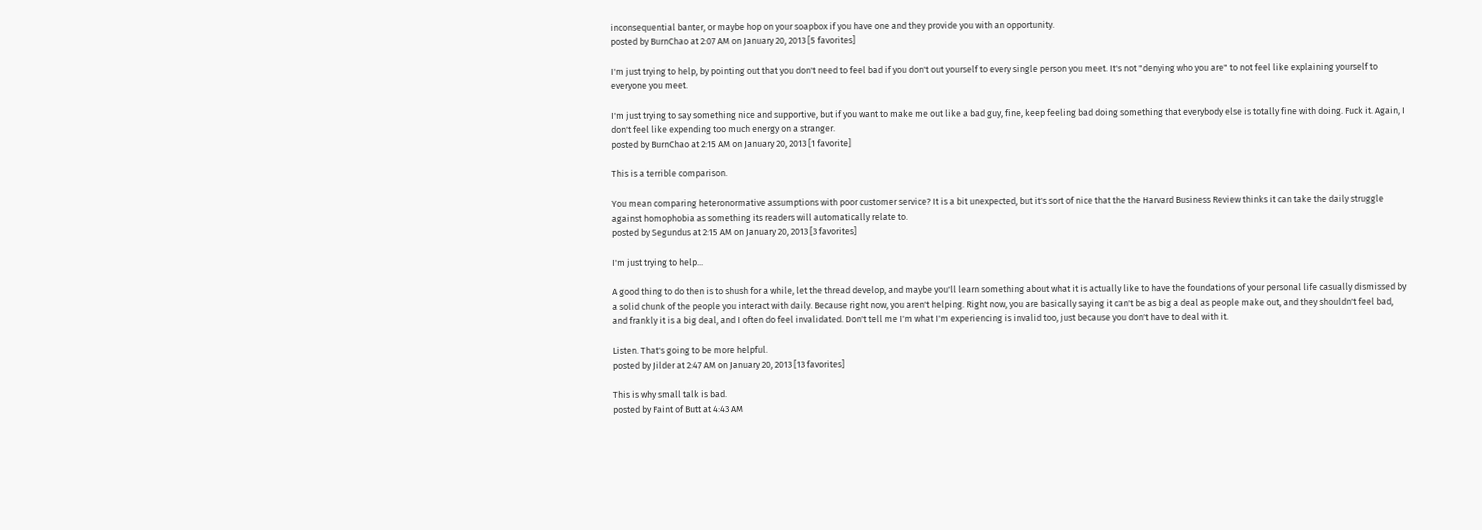inconsequential banter, or maybe hop on your soapbox if you have one and they provide you with an opportunity.
posted by BurnChao at 2:07 AM on January 20, 2013 [5 favorites]

I'm just trying to help, by pointing out that you don't need to feel bad if you don't out yourself to every single person you meet. It's not "denying who you are" to not feel like explaining yourself to everyone you meet.

I'm just trying to say something nice and supportive, but if you want to make me out like a bad guy, fine, keep feeling bad doing something that everybody else is totally fine with doing. Fuck it. Again, I don't feel like expending too much energy on a stranger.
posted by BurnChao at 2:15 AM on January 20, 2013 [1 favorite]

This is a terrible comparison.

You mean comparing heteronormative assumptions with poor customer service? It is a bit unexpected, but it's sort of nice that the the Harvard Business Review thinks it can take the daily struggle against homophobia as something its readers will automatically relate to.
posted by Segundus at 2:15 AM on January 20, 2013 [3 favorites]

I'm just trying to help...

A good thing to do then is to shush for a while, let the thread develop, and maybe you'll learn something about what it is actually like to have the foundations of your personal life casually dismissed by a solid chunk of the people you interact with daily. Because right now, you aren't helping. Right now, you are basically saying it can't be as big a deal as people make out, and they shouldn't feel bad, and frankly it is a big deal, and I often do feel invalidated. Don't tell me I'm what I'm experiencing is invalid too, just because you don't have to deal with it.

Listen. That's going to be more helpful.
posted by Jilder at 2:47 AM on January 20, 2013 [13 favorites]

This is why small talk is bad.
posted by Faint of Butt at 4:43 AM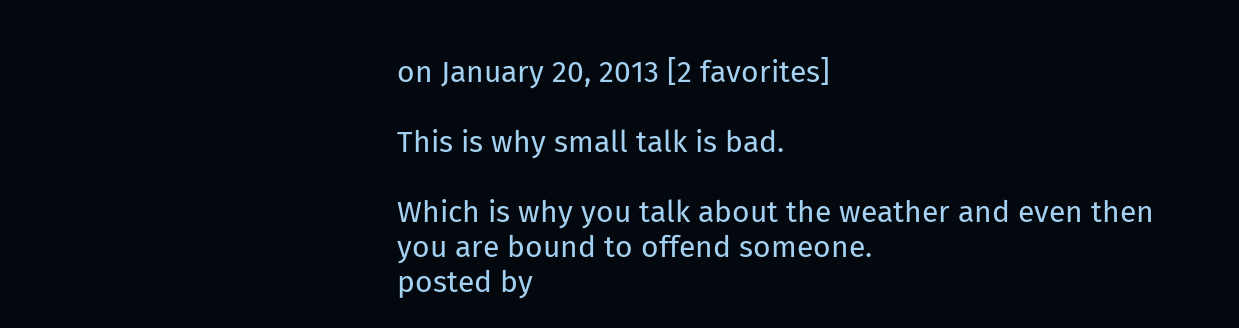on January 20, 2013 [2 favorites]

This is why small talk is bad.

Which is why you talk about the weather and even then you are bound to offend someone.
posted by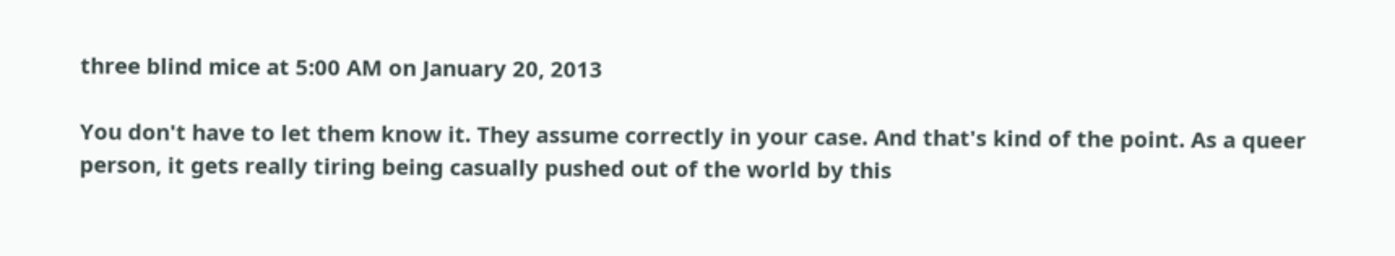three blind mice at 5:00 AM on January 20, 2013

You don't have to let them know it. They assume correctly in your case. And that's kind of the point. As a queer person, it gets really tiring being casually pushed out of the world by this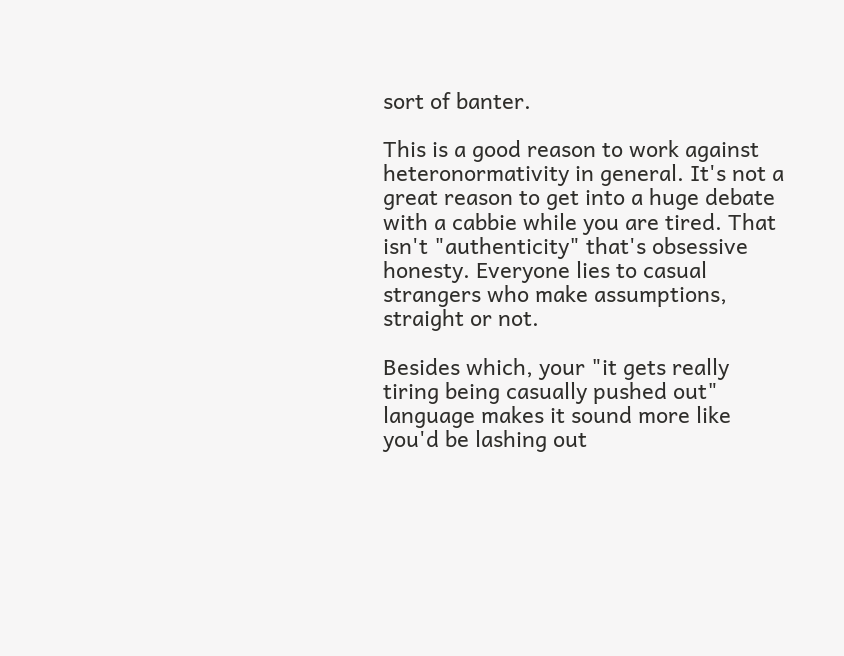sort of banter.

This is a good reason to work against heteronormativity in general. It's not a great reason to get into a huge debate with a cabbie while you are tired. That isn't "authenticity" that's obsessive honesty. Everyone lies to casual strangers who make assumptions, straight or not.

Besides which, your "it gets really tiring being casually pushed out" language makes it sound more like you'd be lashing out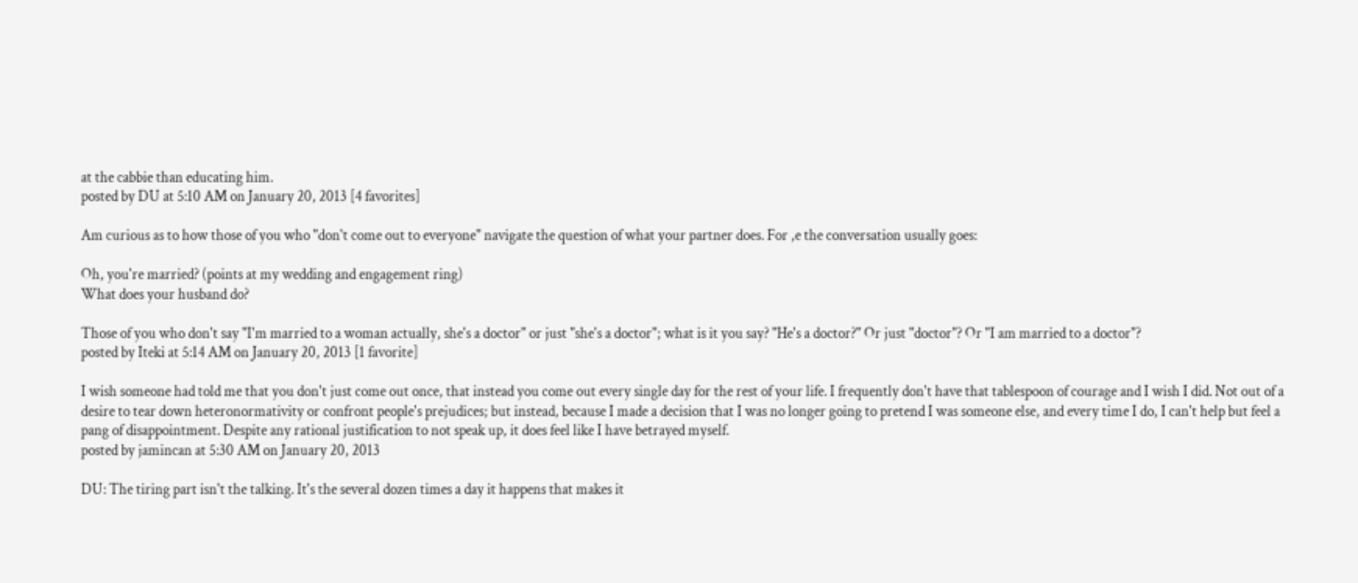at the cabbie than educating him.
posted by DU at 5:10 AM on January 20, 2013 [4 favorites]

Am curious as to how those of you who "don't come out to everyone" navigate the question of what your partner does. For ,e the conversation usually goes:

Oh, you're married? (points at my wedding and engagement ring)
What does your husband do?

Those of you who don't say "I'm married to a woman actually, she's a doctor" or just "she's a doctor"; what is it you say? "He's a doctor?" Or just "doctor"? Or "I am married to a doctor"?
posted by Iteki at 5:14 AM on January 20, 2013 [1 favorite]

I wish someone had told me that you don't just come out once, that instead you come out every single day for the rest of your life. I frequently don't have that tablespoon of courage and I wish I did. Not out of a desire to tear down heteronormativity or confront people's prejudices; but instead, because I made a decision that I was no longer going to pretend I was someone else, and every time I do, I can't help but feel a pang of disappointment. Despite any rational justification to not speak up, it does feel like I have betrayed myself.
posted by jamincan at 5:30 AM on January 20, 2013

DU: The tiring part isn't the talking. It's the several dozen times a day it happens that makes it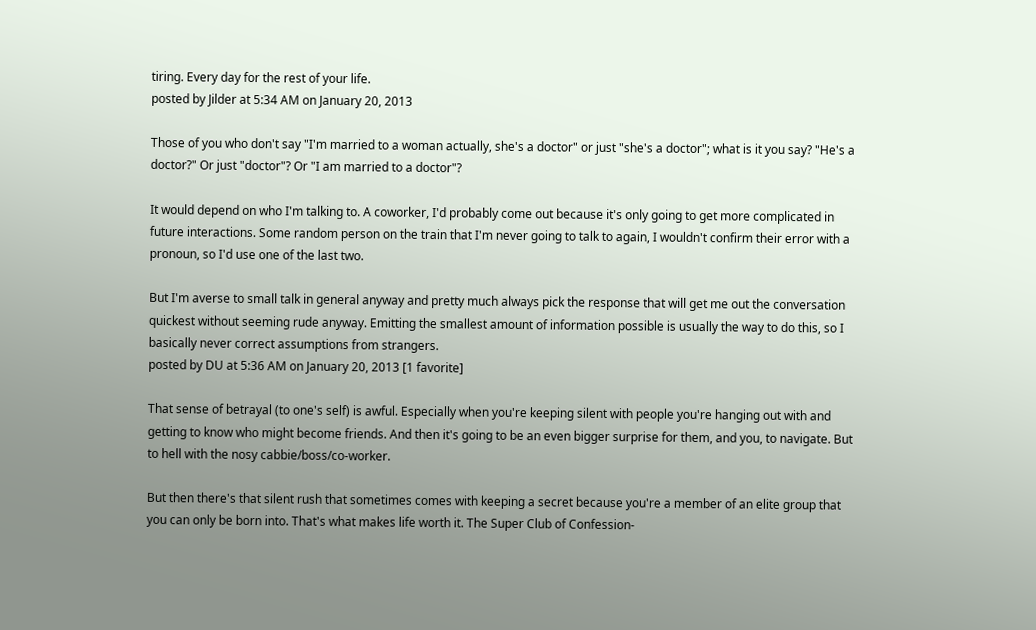tiring. Every day for the rest of your life.
posted by Jilder at 5:34 AM on January 20, 2013

Those of you who don't say "I'm married to a woman actually, she's a doctor" or just "she's a doctor"; what is it you say? "He's a doctor?" Or just "doctor"? Or "I am married to a doctor"?

It would depend on who I'm talking to. A coworker, I'd probably come out because it's only going to get more complicated in future interactions. Some random person on the train that I'm never going to talk to again, I wouldn't confirm their error with a pronoun, so I'd use one of the last two.

But I'm averse to small talk in general anyway and pretty much always pick the response that will get me out the conversation quickest without seeming rude anyway. Emitting the smallest amount of information possible is usually the way to do this, so I basically never correct assumptions from strangers.
posted by DU at 5:36 AM on January 20, 2013 [1 favorite]

That sense of betrayal (to one's self) is awful. Especially when you're keeping silent with people you're hanging out with and getting to know who might become friends. And then it's going to be an even bigger surprise for them, and you, to navigate. But to hell with the nosy cabbie/boss/co-worker.

But then there's that silent rush that sometimes comes with keeping a secret because you're a member of an elite group that you can only be born into. That's what makes life worth it. The Super Club of Confession-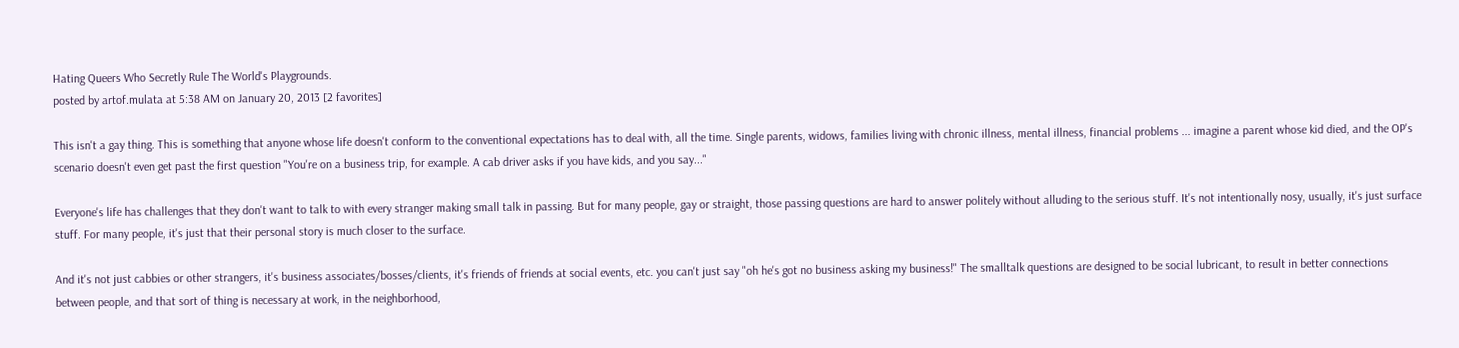Hating Queers Who Secretly Rule The World's Playgrounds.
posted by artof.mulata at 5:38 AM on January 20, 2013 [2 favorites]

This isn't a gay thing. This is something that anyone whose life doesn't conform to the conventional expectations has to deal with, all the time. Single parents, widows, families living with chronic illness, mental illness, financial problems ... imagine a parent whose kid died, and the OP's scenario doesn't even get past the first question "You're on a business trip, for example. A cab driver asks if you have kids, and you say..."

Everyone's life has challenges that they don't want to talk to with every stranger making small talk in passing. But for many people, gay or straight, those passing questions are hard to answer politely without alluding to the serious stuff. It's not intentionally nosy, usually, it's just surface stuff. For many people, it's just that their personal story is much closer to the surface.

And it's not just cabbies or other strangers, it's business associates/bosses/clients, it's friends of friends at social events, etc. you can't just say "oh he's got no business asking my business!" The smalltalk questions are designed to be social lubricant, to result in better connections between people, and that sort of thing is necessary at work, in the neighborhood,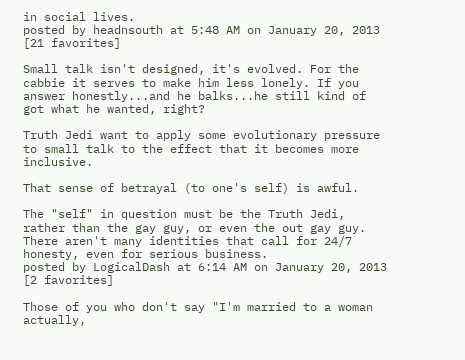in social lives.
posted by headnsouth at 5:48 AM on January 20, 2013 [21 favorites]

Small talk isn't designed, it's evolved. For the cabbie it serves to make him less lonely. If you answer honestly...and he balks...he still kind of got what he wanted, right?

Truth Jedi want to apply some evolutionary pressure to small talk to the effect that it becomes more inclusive.

That sense of betrayal (to one's self) is awful.

The "self" in question must be the Truth Jedi, rather than the gay guy, or even the out gay guy. There aren't many identities that call for 24/7 honesty, even for serious business.
posted by LogicalDash at 6:14 AM on January 20, 2013 [2 favorites]

Those of you who don't say "I'm married to a woman actually,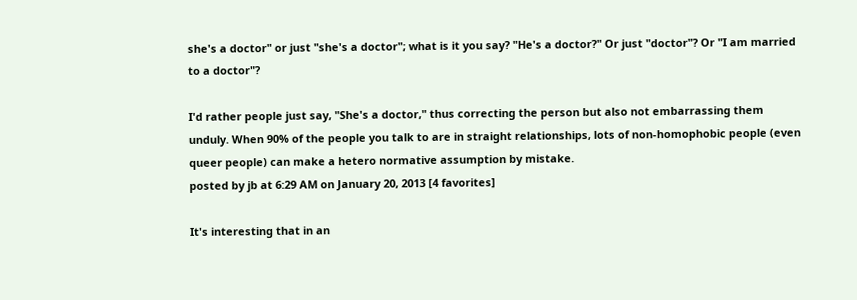she's a doctor" or just "she's a doctor"; what is it you say? "He's a doctor?" Or just "doctor"? Or "I am married to a doctor"?

I'd rather people just say, "She's a doctor," thus correcting the person but also not embarrassing them unduly. When 90% of the people you talk to are in straight relationships, lots of non-homophobic people (even queer people) can make a hetero normative assumption by mistake.
posted by jb at 6:29 AM on January 20, 2013 [4 favorites]

It's interesting that in an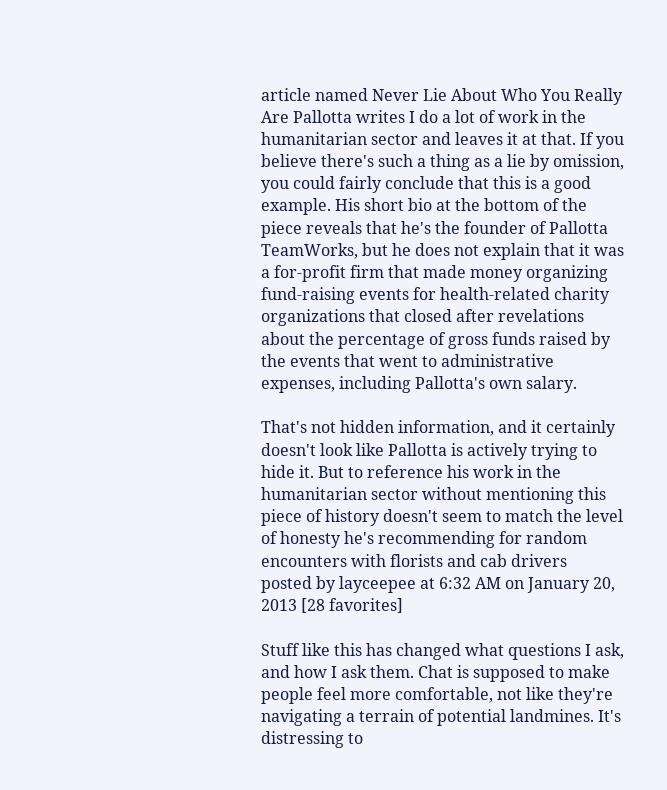article named Never Lie About Who You Really Are Pallotta writes I do a lot of work in the humanitarian sector and leaves it at that. If you believe there's such a thing as a lie by omission, you could fairly conclude that this is a good example. His short bio at the bottom of the piece reveals that he's the founder of Pallotta TeamWorks, but he does not explain that it was a for-profit firm that made money organizing fund-raising events for health-related charity organizations that closed after revelations about the percentage of gross funds raised by the events that went to administrative expenses, including Pallotta's own salary.

That's not hidden information, and it certainly doesn't look like Pallotta is actively trying to hide it. But to reference his work in the humanitarian sector without mentioning this piece of history doesn't seem to match the level of honesty he's recommending for random encounters with florists and cab drivers
posted by layceepee at 6:32 AM on January 20, 2013 [28 favorites]

Stuff like this has changed what questions I ask, and how I ask them. Chat is supposed to make people feel more comfortable, not like they're navigating a terrain of potential landmines. It's distressing to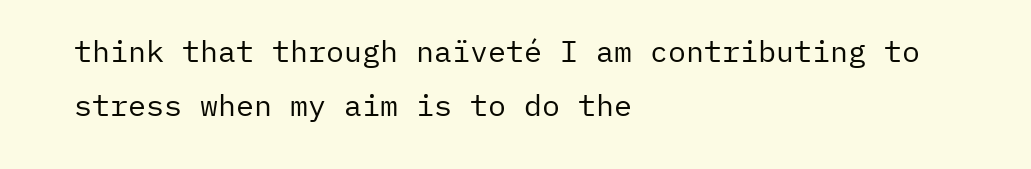think that through naïveté I am contributing to stress when my aim is to do the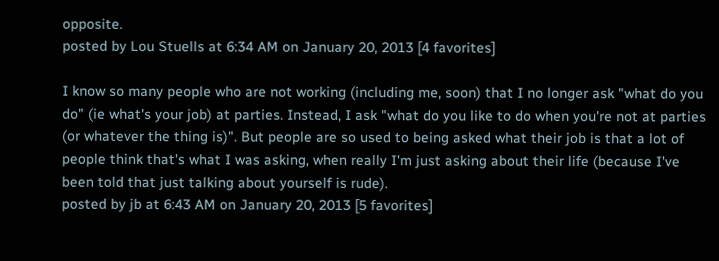opposite.
posted by Lou Stuells at 6:34 AM on January 20, 2013 [4 favorites]

I know so many people who are not working (including me, soon) that I no longer ask "what do you do" (ie what's your job) at parties. Instead, I ask "what do you like to do when you're not at parties (or whatever the thing is)". But people are so used to being asked what their job is that a lot of people think that's what I was asking, when really I'm just asking about their life (because I've been told that just talking about yourself is rude).
posted by jb at 6:43 AM on January 20, 2013 [5 favorites]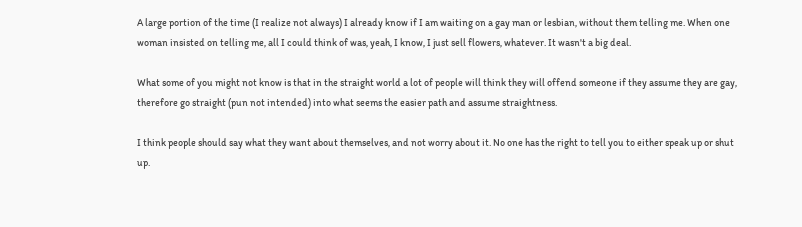A large portion of the time (I realize not always) I already know if I am waiting on a gay man or lesbian, without them telling me. When one woman insisted on telling me, all I could think of was, yeah, I know, I just sell flowers, whatever. It wasn't a big deal.

What some of you might not know is that in the straight world a lot of people will think they will offend someone if they assume they are gay, therefore go straight (pun not intended) into what seems the easier path and assume straightness.

I think people should say what they want about themselves, and not worry about it. No one has the right to tell you to either speak up or shut up.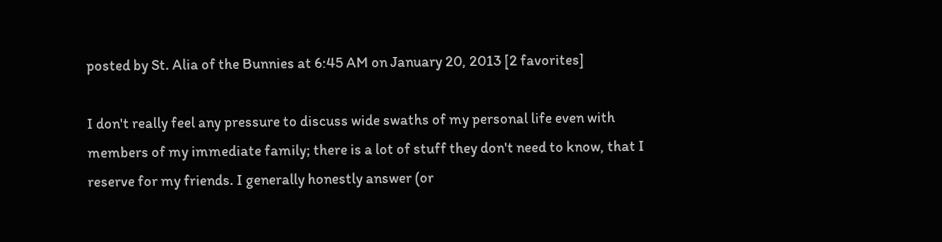posted by St. Alia of the Bunnies at 6:45 AM on January 20, 2013 [2 favorites]

I don't really feel any pressure to discuss wide swaths of my personal life even with members of my immediate family; there is a lot of stuff they don't need to know, that I reserve for my friends. I generally honestly answer (or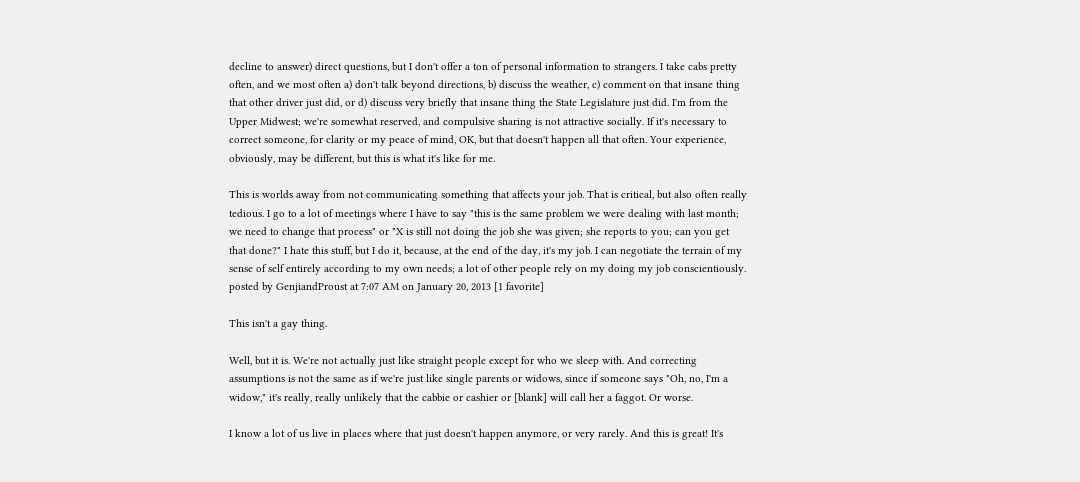decline to answer) direct questions, but I don't offer a ton of personal information to strangers. I take cabs pretty often, and we most often a) don't talk beyond directions, b) discuss the weather, c) comment on that insane thing that other driver just did, or d) discuss very briefly that insane thing the State Legislature just did. I'm from the Upper Midwest; we're somewhat reserved, and compulsive sharing is not attractive socially. If it's necessary to correct someone, for clarity or my peace of mind, OK, but that doesn't happen all that often. Your experience, obviously, may be different, but this is what it's like for me.

This is worlds away from not communicating something that affects your job. That is critical, but also often really tedious. I go to a lot of meetings where I have to say "this is the same problem we were dealing with last month; we need to change that process" or "X is still not doing the job she was given; she reports to you; can you get that done?" I hate this stuff, but I do it, because, at the end of the day, it's my job. I can negotiate the terrain of my sense of self entirely according to my own needs; a lot of other people rely on my doing my job conscientiously.
posted by GenjiandProust at 7:07 AM on January 20, 2013 [1 favorite]

This isn't a gay thing.

Well, but it is. We're not actually just like straight people except for who we sleep with. And correcting assumptions is not the same as if we're just like single parents or widows, since if someone says "Oh, no, I'm a widow," it's really, really unlikely that the cabbie or cashier or [blank] will call her a faggot. Or worse.

I know a lot of us live in places where that just doesn't happen anymore, or very rarely. And this is great! It's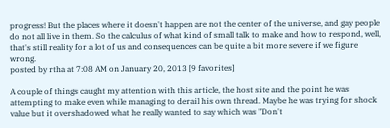progress! But the places where it doesn't happen are not the center of the universe, and gay people do not all live in them. So the calculus of what kind of small talk to make and how to respond, well, that's still reality for a lot of us and consequences can be quite a bit more severe if we figure wrong.
posted by rtha at 7:08 AM on January 20, 2013 [9 favorites]

A couple of things caught my attention with this article, the host site and the point he was attempting to make even while managing to derail his own thread. Maybe he was trying for shock value but it overshadowed what he really wanted to say which was "Don't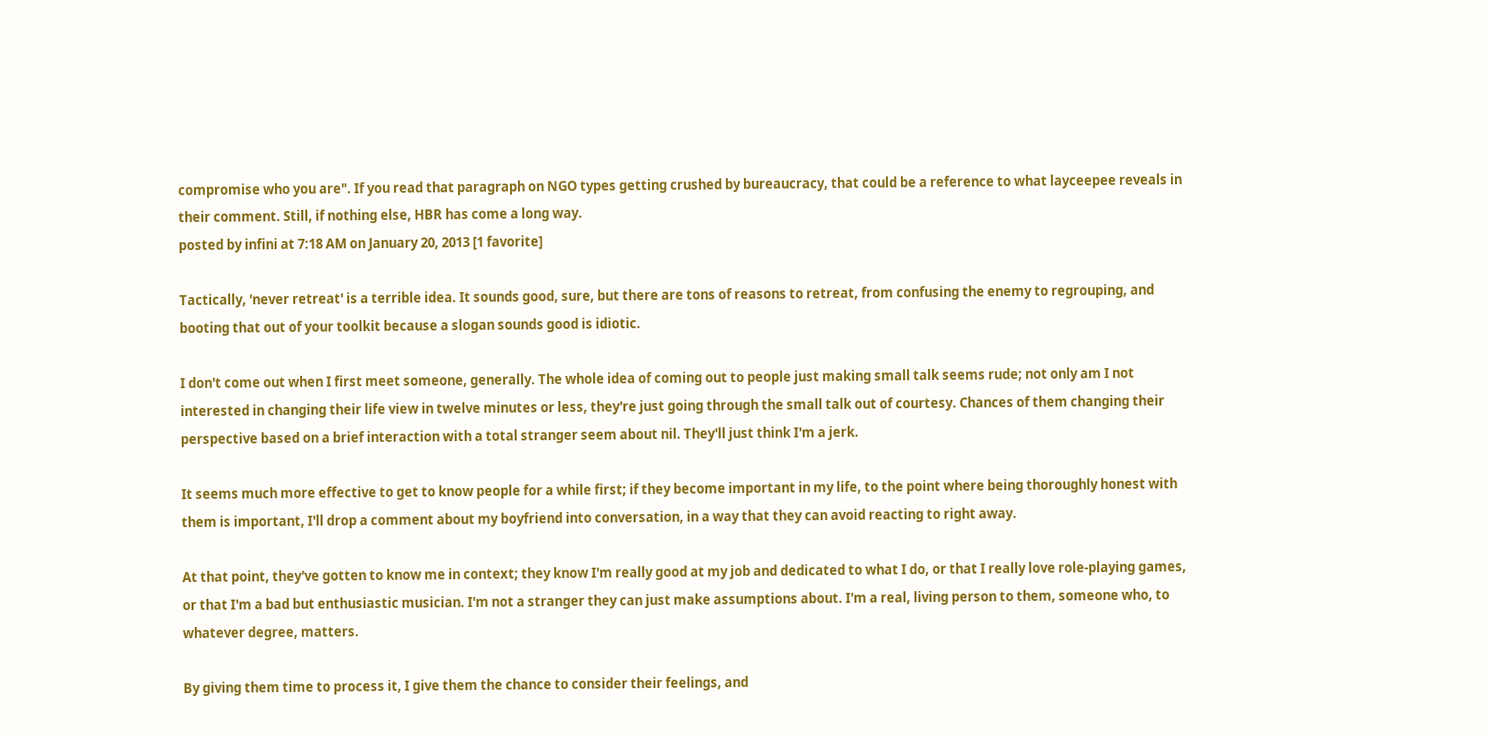compromise who you are". If you read that paragraph on NGO types getting crushed by bureaucracy, that could be a reference to what layceepee reveals in their comment. Still, if nothing else, HBR has come a long way.
posted by infini at 7:18 AM on January 20, 2013 [1 favorite]

Tactically, 'never retreat' is a terrible idea. It sounds good, sure, but there are tons of reasons to retreat, from confusing the enemy to regrouping, and booting that out of your toolkit because a slogan sounds good is idiotic.

I don't come out when I first meet someone, generally. The whole idea of coming out to people just making small talk seems rude; not only am I not interested in changing their life view in twelve minutes or less, they're just going through the small talk out of courtesy. Chances of them changing their perspective based on a brief interaction with a total stranger seem about nil. They'll just think I'm a jerk.

It seems much more effective to get to know people for a while first; if they become important in my life, to the point where being thoroughly honest with them is important, I'll drop a comment about my boyfriend into conversation, in a way that they can avoid reacting to right away.

At that point, they've gotten to know me in context; they know I'm really good at my job and dedicated to what I do, or that I really love role-playing games, or that I'm a bad but enthusiastic musician. I'm not a stranger they can just make assumptions about. I'm a real, living person to them, someone who, to whatever degree, matters.

By giving them time to process it, I give them the chance to consider their feelings, and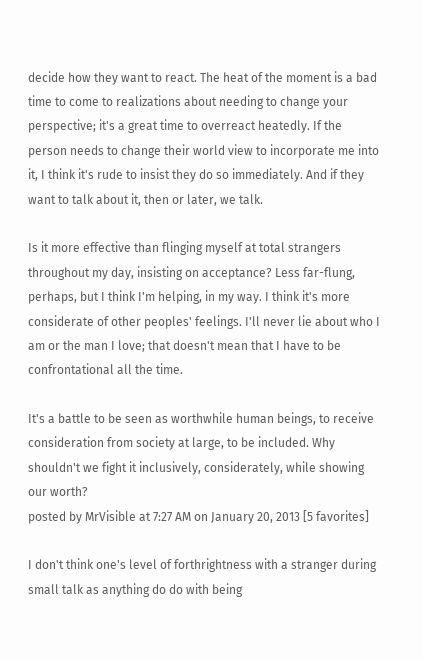decide how they want to react. The heat of the moment is a bad time to come to realizations about needing to change your perspective; it's a great time to overreact heatedly. If the person needs to change their world view to incorporate me into it, I think it's rude to insist they do so immediately. And if they want to talk about it, then or later, we talk.

Is it more effective than flinging myself at total strangers throughout my day, insisting on acceptance? Less far-flung, perhaps, but I think I'm helping, in my way. I think it's more considerate of other peoples' feelings. I'll never lie about who I am or the man I love; that doesn't mean that I have to be confrontational all the time.

It's a battle to be seen as worthwhile human beings, to receive consideration from society at large, to be included. Why shouldn't we fight it inclusively, considerately, while showing our worth?
posted by MrVisible at 7:27 AM on January 20, 2013 [5 favorites]

I don't think one's level of forthrightness with a stranger during small talk as anything do do with being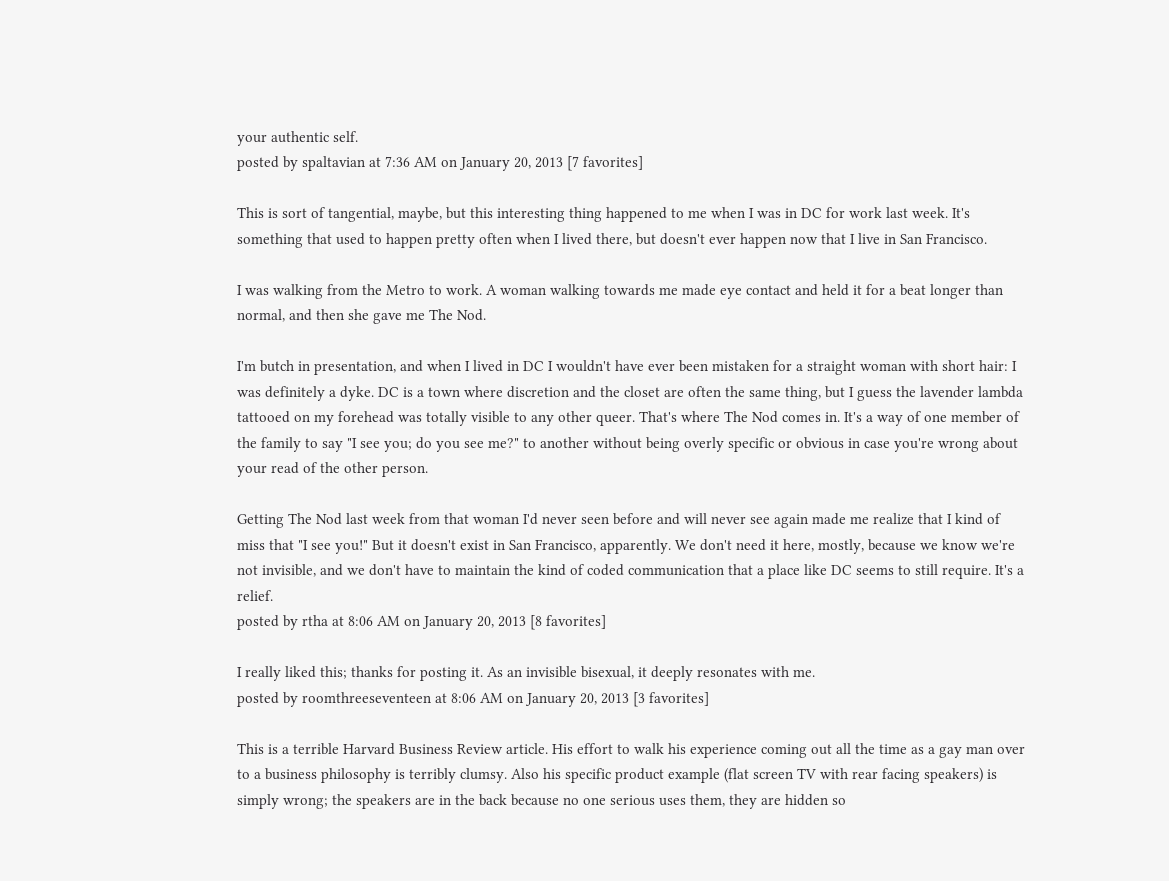your authentic self.
posted by spaltavian at 7:36 AM on January 20, 2013 [7 favorites]

This is sort of tangential, maybe, but this interesting thing happened to me when I was in DC for work last week. It's something that used to happen pretty often when I lived there, but doesn't ever happen now that I live in San Francisco.

I was walking from the Metro to work. A woman walking towards me made eye contact and held it for a beat longer than normal, and then she gave me The Nod.

I'm butch in presentation, and when I lived in DC I wouldn't have ever been mistaken for a straight woman with short hair: I was definitely a dyke. DC is a town where discretion and the closet are often the same thing, but I guess the lavender lambda tattooed on my forehead was totally visible to any other queer. That's where The Nod comes in. It's a way of one member of the family to say "I see you; do you see me?" to another without being overly specific or obvious in case you're wrong about your read of the other person.

Getting The Nod last week from that woman I'd never seen before and will never see again made me realize that I kind of miss that "I see you!" But it doesn't exist in San Francisco, apparently. We don't need it here, mostly, because we know we're not invisible, and we don't have to maintain the kind of coded communication that a place like DC seems to still require. It's a relief.
posted by rtha at 8:06 AM on January 20, 2013 [8 favorites]

I really liked this; thanks for posting it. As an invisible bisexual, it deeply resonates with me.
posted by roomthreeseventeen at 8:06 AM on January 20, 2013 [3 favorites]

This is a terrible Harvard Business Review article. His effort to walk his experience coming out all the time as a gay man over to a business philosophy is terribly clumsy. Also his specific product example (flat screen TV with rear facing speakers) is simply wrong; the speakers are in the back because no one serious uses them, they are hidden so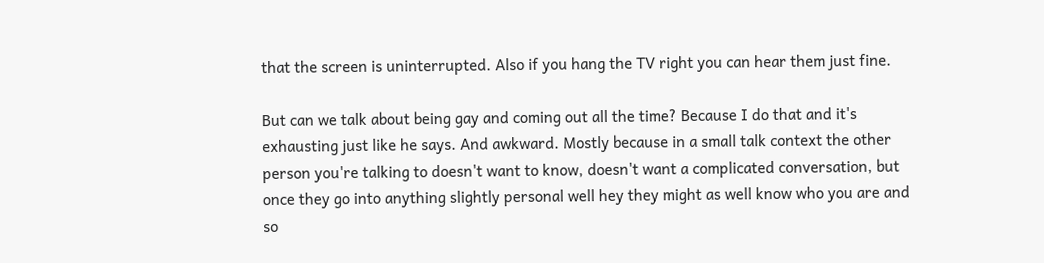that the screen is uninterrupted. Also if you hang the TV right you can hear them just fine.

But can we talk about being gay and coming out all the time? Because I do that and it's exhausting just like he says. And awkward. Mostly because in a small talk context the other person you're talking to doesn't want to know, doesn't want a complicated conversation, but once they go into anything slightly personal well hey they might as well know who you are and so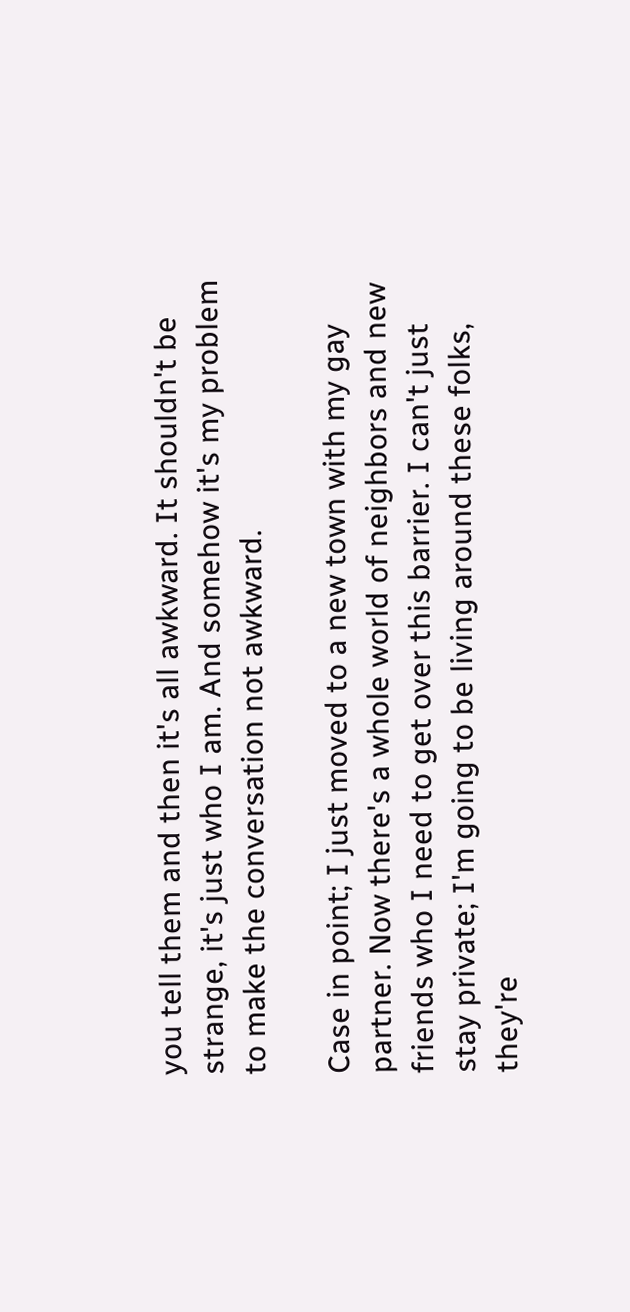you tell them and then it's all awkward. It shouldn't be strange, it's just who I am. And somehow it's my problem to make the conversation not awkward.

Case in point; I just moved to a new town with my gay partner. Now there's a whole world of neighbors and new friends who I need to get over this barrier. I can't just stay private; I'm going to be living around these folks, they're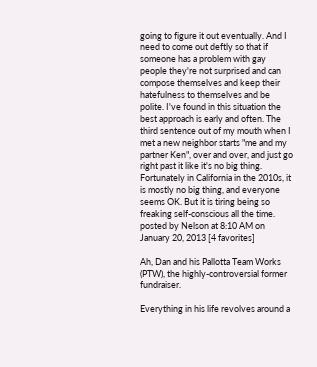going to figure it out eventually. And I need to come out deftly so that if someone has a problem with gay people they're not surprised and can compose themselves and keep their hatefulness to themselves and be polite. I've found in this situation the best approach is early and often. The third sentence out of my mouth when I met a new neighbor starts "me and my partner Ken", over and over, and just go right past it like it's no big thing. Fortunately in California in the 2010s, it is mostly no big thing, and everyone seems OK. But it is tiring being so freaking self-conscious all the time.
posted by Nelson at 8:10 AM on January 20, 2013 [4 favorites]

Ah, Dan and his Pallotta Team Works (PTW), the highly-controversial former fundraiser.

Everything in his life revolves around a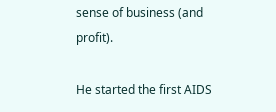sense of business (and profit).

He started the first AIDS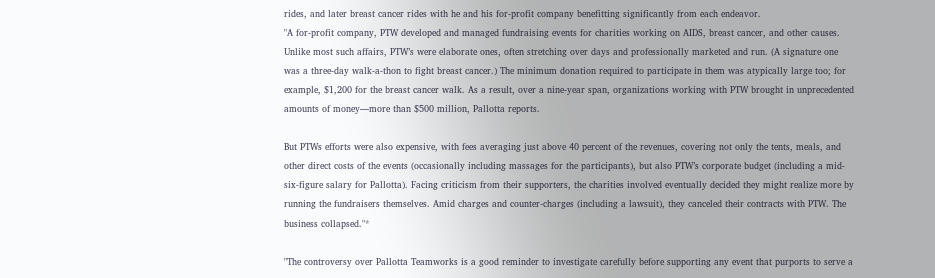rides, and later breast cancer rides with he and his for-profit company benefitting significantly from each endeavor.
"A for-profit company, PTW developed and managed fundraising events for charities working on AIDS, breast cancer, and other causes. Unlike most such affairs, PTW’s were elaborate ones, often stretching over days and professionally marketed and run. (A signature one was a three-day walk-a-thon to fight breast cancer.) The minimum donation required to participate in them was atypically large too; for example, $1,200 for the breast cancer walk. As a result, over a nine-year span, organizations working with PTW brought in unprecedented amounts of money—more than $500 million, Pallotta reports.

But PTWs efforts were also expensive, with fees averaging just above 40 percent of the revenues, covering not only the tents, meals, and other direct costs of the events (occasionally including massages for the participants), but also PTW’s corporate budget (including a mid-six-figure salary for Pallotta). Facing criticism from their supporters, the charities involved eventually decided they might realize more by running the fundraisers themselves. Amid charges and counter-charges (including a lawsuit), they canceled their contracts with PTW. The business collapsed."*

"The controversy over Pallotta Teamworks is a good reminder to investigate carefully before supporting any event that purports to serve a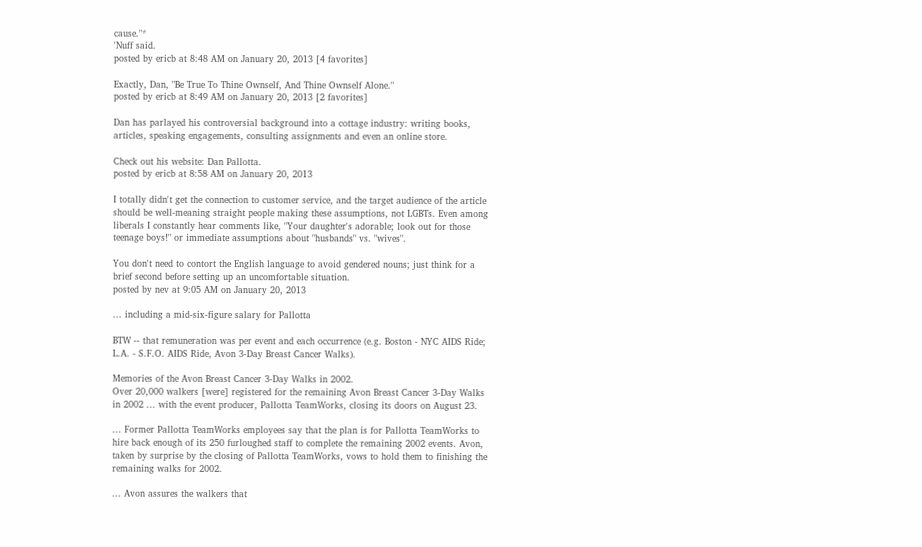cause."*
'Nuff said.
posted by ericb at 8:48 AM on January 20, 2013 [4 favorites]

Exactly, Dan, "Be True To Thine Ownself, And Thine Ownself Alone."
posted by ericb at 8:49 AM on January 20, 2013 [2 favorites]

Dan has parlayed his controversial background into a cottage industry: writing books, articles, speaking engagements, consulting assignments and even an online store.

Check out his website: Dan Pallotta.
posted by ericb at 8:58 AM on January 20, 2013

I totally didn't get the connection to customer service, and the target audience of the article should be well-meaning straight people making these assumptions, not LGBTs. Even among liberals I constantly hear comments like, "Your daughter's adorable; look out for those teenage boys!" or immediate assumptions about "husbands" vs. "wives".

You don't need to contort the English language to avoid gendered nouns; just think for a brief second before setting up an uncomfortable situation.
posted by nev at 9:05 AM on January 20, 2013

... including a mid-six-figure salary for Pallotta

BTW -- that remuneration was per event and each occurrence (e.g. Boston - NYC AIDS Ride; L.A. - S.F.O. AIDS Ride, Avon 3-Day Breast Cancer Walks).

Memories of the Avon Breast Cancer 3-Day Walks in 2002.
Over 20,000 walkers [were] registered for the remaining Avon Breast Cancer 3-Day Walks in 2002 ... with the event producer, Pallotta TeamWorks, closing its doors on August 23.

... Former Pallotta TeamWorks employees say that the plan is for Pallotta TeamWorks to hire back enough of its 250 furloughed staff to complete the remaining 2002 events. Avon, taken by surprise by the closing of Pallotta TeamWorks, vows to hold them to finishing the remaining walks for 2002.

... Avon assures the walkers that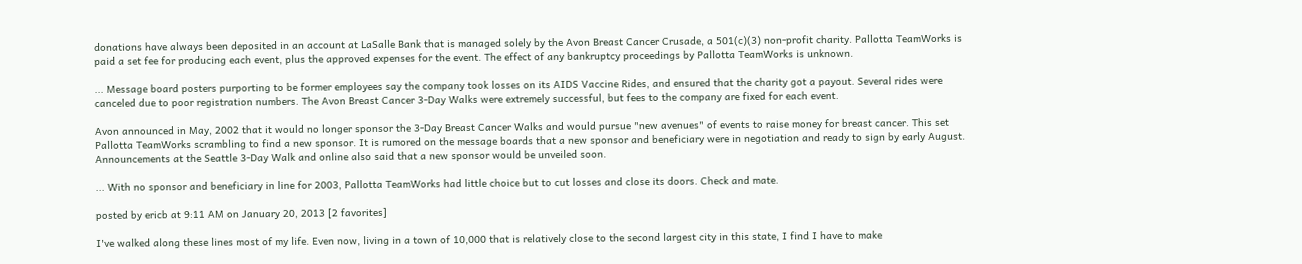donations have always been deposited in an account at LaSalle Bank that is managed solely by the Avon Breast Cancer Crusade, a 501(c)(3) non-profit charity. Pallotta TeamWorks is paid a set fee for producing each event, plus the approved expenses for the event. The effect of any bankruptcy proceedings by Pallotta TeamWorks is unknown.

... Message board posters purporting to be former employees say the company took losses on its AIDS Vaccine Rides, and ensured that the charity got a payout. Several rides were canceled due to poor registration numbers. The Avon Breast Cancer 3-Day Walks were extremely successful, but fees to the company are fixed for each event.

Avon announced in May, 2002 that it would no longer sponsor the 3-Day Breast Cancer Walks and would pursue "new avenues" of events to raise money for breast cancer. This set Pallotta TeamWorks scrambling to find a new sponsor. It is rumored on the message boards that a new sponsor and beneficiary were in negotiation and ready to sign by early August. Announcements at the Seattle 3-Day Walk and online also said that a new sponsor would be unveiled soon.

... With no sponsor and beneficiary in line for 2003, Pallotta TeamWorks had little choice but to cut losses and close its doors. Check and mate.

posted by ericb at 9:11 AM on January 20, 2013 [2 favorites]

I've walked along these lines most of my life. Even now, living in a town of 10,000 that is relatively close to the second largest city in this state, I find I have to make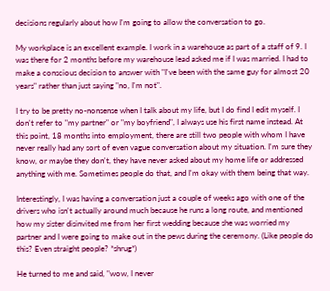decisions regularly about how I'm going to allow the conversation to go.

My workplace is an excellent example. I work in a warehouse as part of a staff of 9. I was there for 2 months before my warehouse lead asked me if I was married. I had to make a conscious decision to answer with "I've been with the same guy for almost 20 years" rather than just saying "no, I'm not".

I try to be pretty no-nonsense when I talk about my life, but I do find I edit myself. I don't refer to "my partner" or "my boyfriend", I always use his first name instead. At this point, 18 months into employment, there are still two people with whom I have never really had any sort of even vague conversation about my situation. I'm sure they know, or maybe they don't, they have never asked about my home life or addressed anything with me. Sometimes people do that, and I'm okay with them being that way.

Interestingly, I was having a conversation just a couple of weeks ago with one of the drivers who isn't actually around much because he runs a long route, and mentioned how my sister disinvited me from her first wedding because she was worried my partner and I were going to make out in the pews during the ceremony. (Like people do this? Even straight people? *shrug*)

He turned to me and said, "wow, I never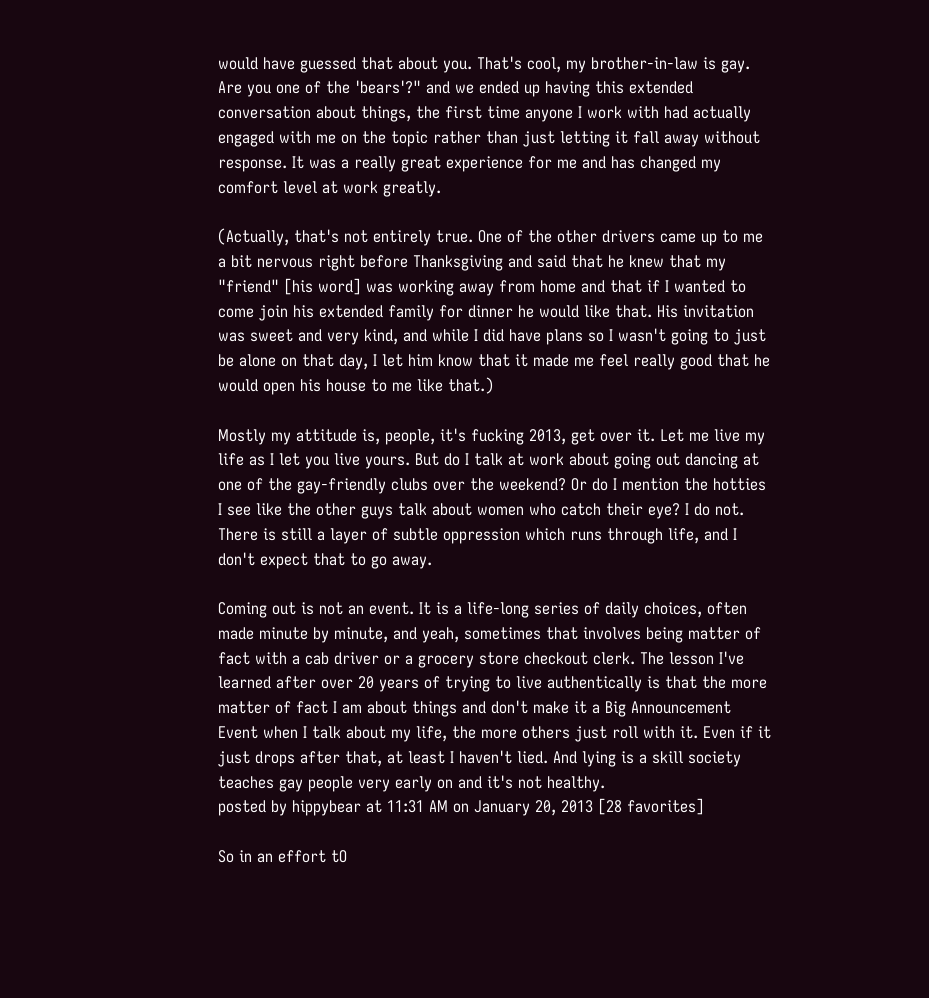would have guessed that about you. That's cool, my brother-in-law is gay. Are you one of the 'bears'?" and we ended up having this extended conversation about things, the first time anyone I work with had actually engaged with me on the topic rather than just letting it fall away without response. It was a really great experience for me and has changed my comfort level at work greatly.

(Actually, that's not entirely true. One of the other drivers came up to me a bit nervous right before Thanksgiving and said that he knew that my "friend" [his word] was working away from home and that if I wanted to come join his extended family for dinner he would like that. His invitation was sweet and very kind, and while I did have plans so I wasn't going to just be alone on that day, I let him know that it made me feel really good that he would open his house to me like that.)

Mostly my attitude is, people, it's fucking 2013, get over it. Let me live my life as I let you live yours. But do I talk at work about going out dancing at one of the gay-friendly clubs over the weekend? Or do I mention the hotties I see like the other guys talk about women who catch their eye? I do not. There is still a layer of subtle oppression which runs through life, and I don't expect that to go away.

Coming out is not an event. It is a life-long series of daily choices, often made minute by minute, and yeah, sometimes that involves being matter of fact with a cab driver or a grocery store checkout clerk. The lesson I've learned after over 20 years of trying to live authentically is that the more matter of fact I am about things and don't make it a Big Announcement Event when I talk about my life, the more others just roll with it. Even if it just drops after that, at least I haven't lied. And lying is a skill society teaches gay people very early on and it's not healthy.
posted by hippybear at 11:31 AM on January 20, 2013 [28 favorites]

So in an effort tO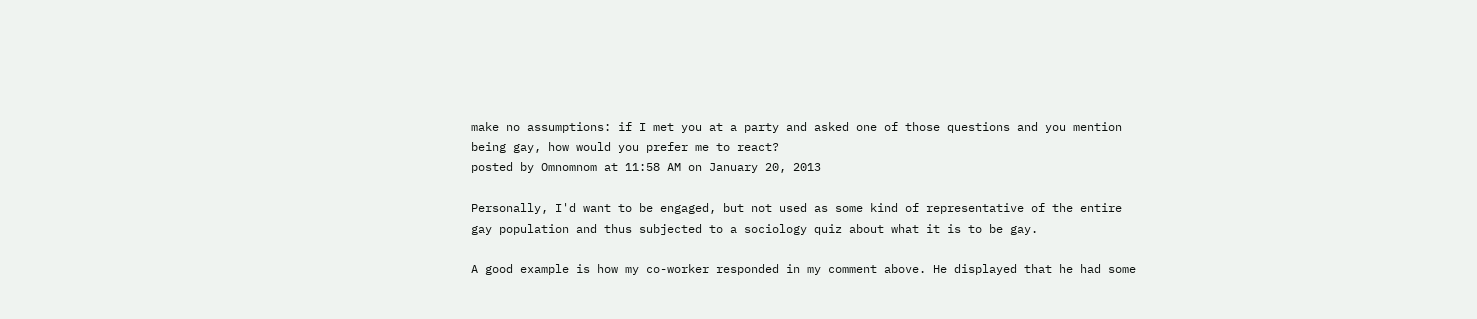make no assumptions: if I met you at a party and asked one of those questions and you mention being gay, how would you prefer me to react?
posted by Omnomnom at 11:58 AM on January 20, 2013

Personally, I'd want to be engaged, but not used as some kind of representative of the entire gay population and thus subjected to a sociology quiz about what it is to be gay.

A good example is how my co-worker responded in my comment above. He displayed that he had some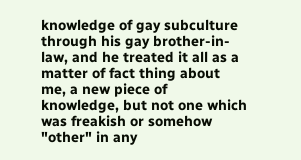knowledge of gay subculture through his gay brother-in-law, and he treated it all as a matter of fact thing about me, a new piece of knowledge, but not one which was freakish or somehow "other" in any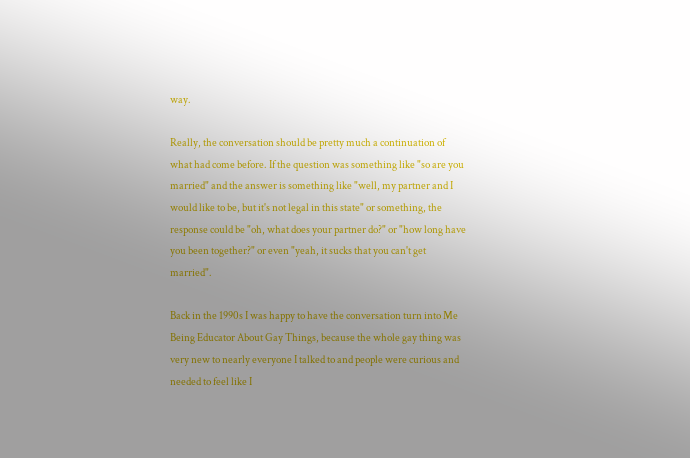way.

Really, the conversation should be pretty much a continuation of what had come before. If the question was something like "so are you married" and the answer is something like "well, my partner and I would like to be, but it's not legal in this state" or something, the response could be "oh, what does your partner do?" or "how long have you been together?" or even "yeah, it sucks that you can't get married".

Back in the 1990s I was happy to have the conversation turn into Me Being Educator About Gay Things, because the whole gay thing was very new to nearly everyone I talked to and people were curious and needed to feel like I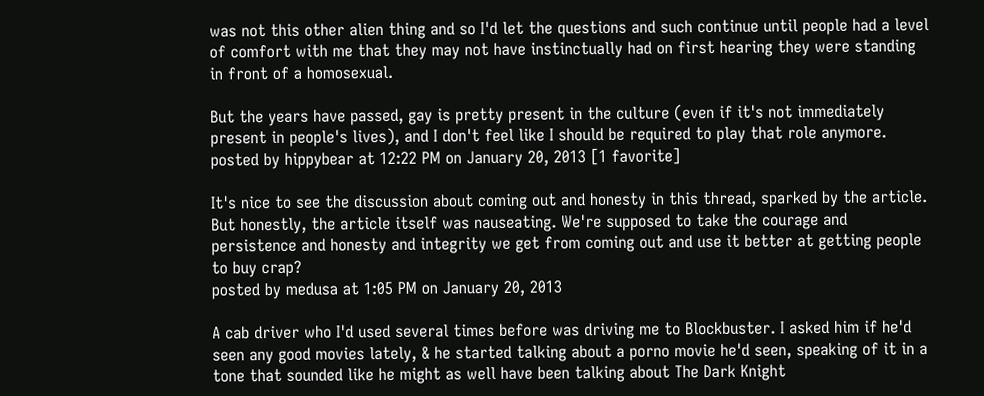was not this other alien thing and so I'd let the questions and such continue until people had a level of comfort with me that they may not have instinctually had on first hearing they were standing in front of a homosexual.

But the years have passed, gay is pretty present in the culture (even if it's not immediately present in people's lives), and I don't feel like I should be required to play that role anymore.
posted by hippybear at 12:22 PM on January 20, 2013 [1 favorite]

It's nice to see the discussion about coming out and honesty in this thread, sparked by the article. But honestly, the article itself was nauseating. We're supposed to take the courage and persistence and honesty and integrity we get from coming out and use it better at getting people to buy crap?
posted by medusa at 1:05 PM on January 20, 2013

A cab driver who I'd used several times before was driving me to Blockbuster. I asked him if he'd seen any good movies lately, & he started talking about a porno movie he'd seen, speaking of it in a tone that sounded like he might as well have been talking about The Dark Knight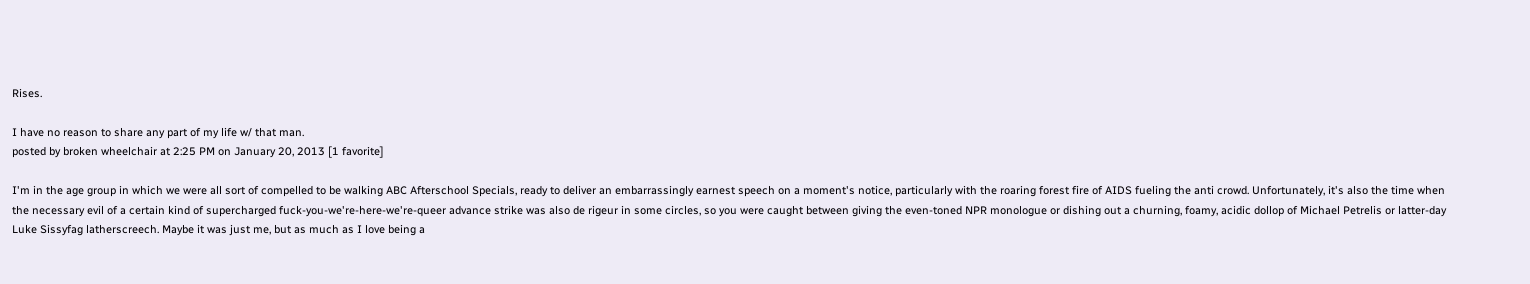Rises.

I have no reason to share any part of my life w/ that man.
posted by broken wheelchair at 2:25 PM on January 20, 2013 [1 favorite]

I'm in the age group in which we were all sort of compelled to be walking ABC Afterschool Specials, ready to deliver an embarrassingly earnest speech on a moment's notice, particularly with the roaring forest fire of AIDS fueling the anti crowd. Unfortunately, it's also the time when the necessary evil of a certain kind of supercharged fuck-you-we're-here-we're-queer advance strike was also de rigeur in some circles, so you were caught between giving the even-toned NPR monologue or dishing out a churning, foamy, acidic dollop of Michael Petrelis or latter-day Luke Sissyfag latherscreech. Maybe it was just me, but as much as I love being a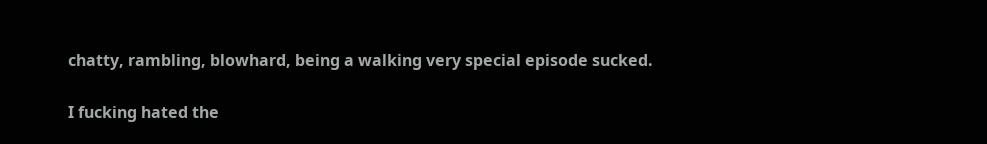chatty, rambling, blowhard, being a walking very special episode sucked.

I fucking hated the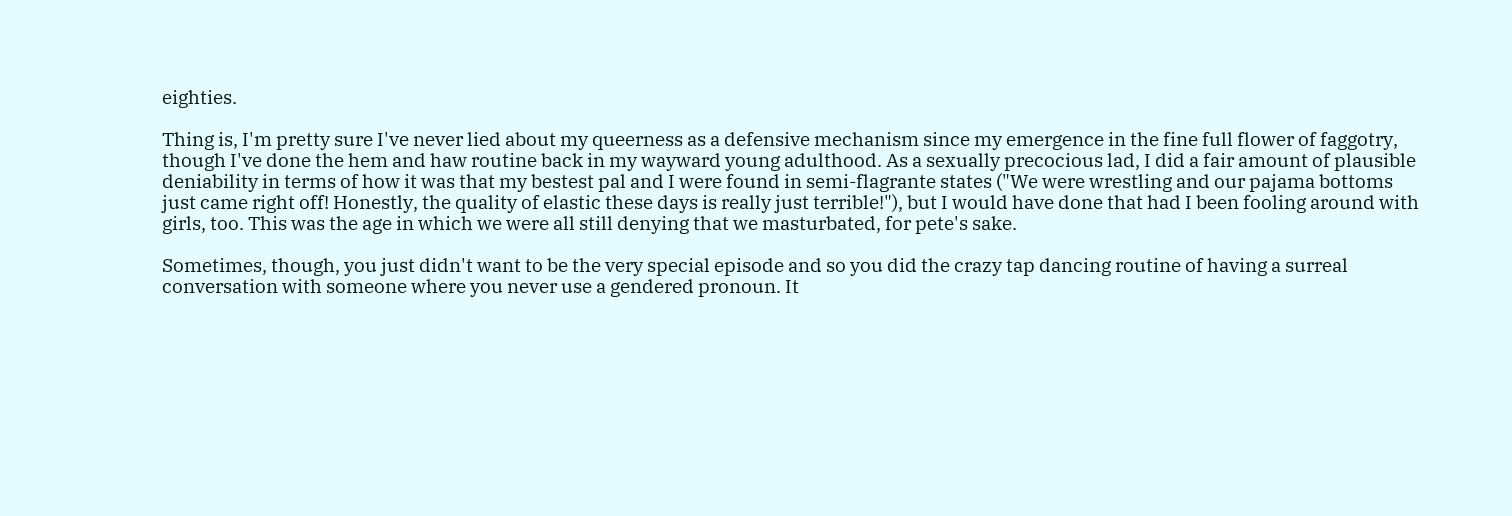eighties.

Thing is, I'm pretty sure I've never lied about my queerness as a defensive mechanism since my emergence in the fine full flower of faggotry, though I've done the hem and haw routine back in my wayward young adulthood. As a sexually precocious lad, I did a fair amount of plausible deniability in terms of how it was that my bestest pal and I were found in semi-flagrante states ("We were wrestling and our pajama bottoms just came right off! Honestly, the quality of elastic these days is really just terrible!"), but I would have done that had I been fooling around with girls, too. This was the age in which we were all still denying that we masturbated, for pete's sake.

Sometimes, though, you just didn't want to be the very special episode and so you did the crazy tap dancing routine of having a surreal conversation with someone where you never use a gendered pronoun. It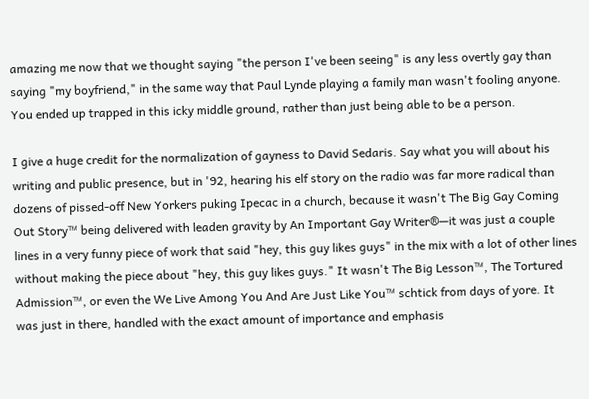amazing me now that we thought saying "the person I've been seeing" is any less overtly gay than saying "my boyfriend," in the same way that Paul Lynde playing a family man wasn't fooling anyone. You ended up trapped in this icky middle ground, rather than just being able to be a person.

I give a huge credit for the normalization of gayness to David Sedaris. Say what you will about his writing and public presence, but in '92, hearing his elf story on the radio was far more radical than dozens of pissed-off New Yorkers puking Ipecac in a church, because it wasn't The Big Gay Coming Out Story™ being delivered with leaden gravity by An Important Gay Writer®—it was just a couple lines in a very funny piece of work that said "hey, this guy likes guys" in the mix with a lot of other lines without making the piece about "hey, this guy likes guys." It wasn't The Big Lesson™, The Tortured Admission™, or even the We Live Among You And Are Just Like You™ schtick from days of yore. It was just in there, handled with the exact amount of importance and emphasis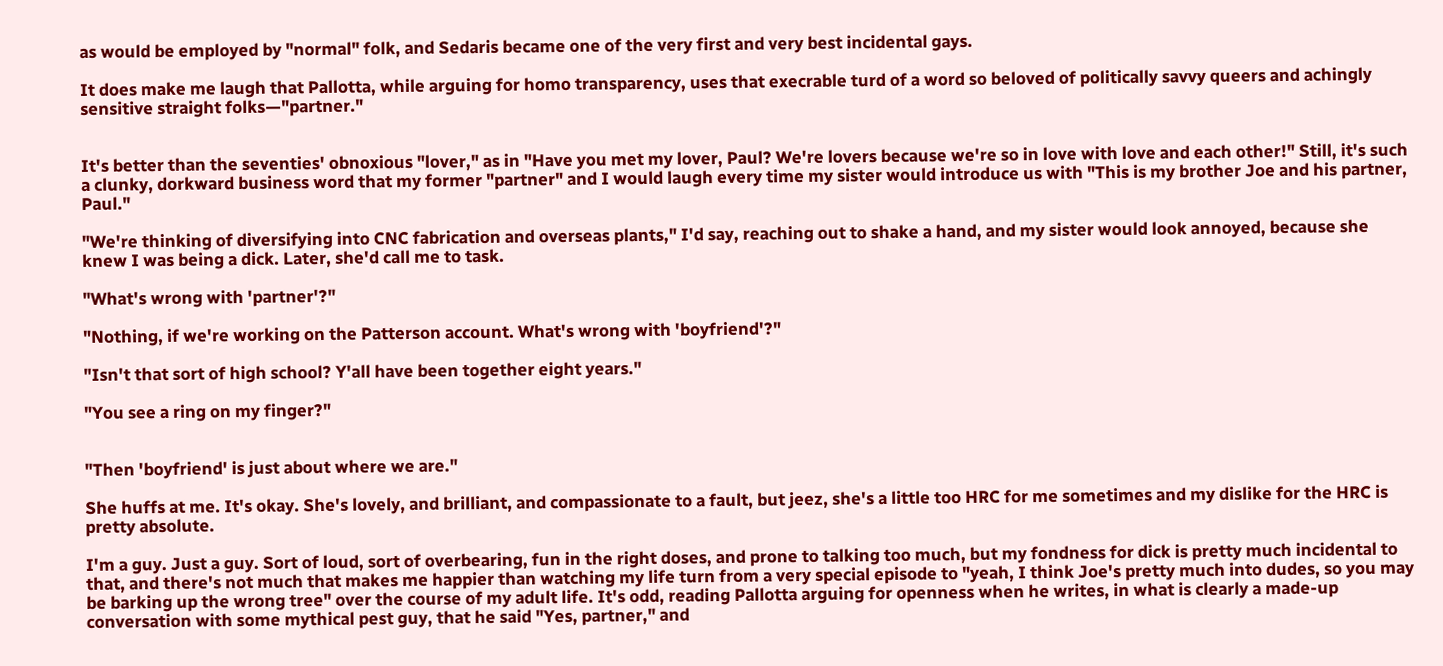as would be employed by "normal" folk, and Sedaris became one of the very first and very best incidental gays.

It does make me laugh that Pallotta, while arguing for homo transparency, uses that execrable turd of a word so beloved of politically savvy queers and achingly sensitive straight folks—"partner."


It's better than the seventies' obnoxious "lover," as in "Have you met my lover, Paul? We're lovers because we're so in love with love and each other!" Still, it's such a clunky, dorkward business word that my former "partner" and I would laugh every time my sister would introduce us with "This is my brother Joe and his partner, Paul."

"We're thinking of diversifying into CNC fabrication and overseas plants," I'd say, reaching out to shake a hand, and my sister would look annoyed, because she knew I was being a dick. Later, she'd call me to task.

"What's wrong with 'partner'?"

"Nothing, if we're working on the Patterson account. What's wrong with 'boyfriend'?"

"Isn't that sort of high school? Y'all have been together eight years."

"You see a ring on my finger?"


"Then 'boyfriend' is just about where we are."

She huffs at me. It's okay. She's lovely, and brilliant, and compassionate to a fault, but jeez, she's a little too HRC for me sometimes and my dislike for the HRC is pretty absolute.

I'm a guy. Just a guy. Sort of loud, sort of overbearing, fun in the right doses, and prone to talking too much, but my fondness for dick is pretty much incidental to that, and there's not much that makes me happier than watching my life turn from a very special episode to "yeah, I think Joe's pretty much into dudes, so you may be barking up the wrong tree" over the course of my adult life. It's odd, reading Pallotta arguing for openness when he writes, in what is clearly a made-up conversation with some mythical pest guy, that he said "Yes, partner," and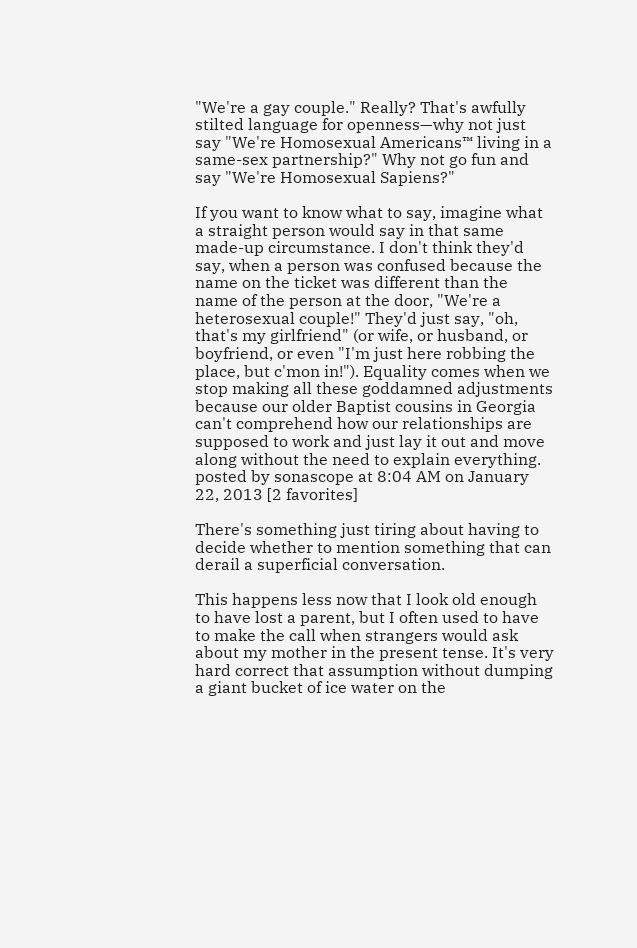"We're a gay couple." Really? That's awfully stilted language for openness—why not just say "We're Homosexual Americans™ living in a same-sex partnership?" Why not go fun and say "We're Homosexual Sapiens?"

If you want to know what to say, imagine what a straight person would say in that same made-up circumstance. I don't think they'd say, when a person was confused because the name on the ticket was different than the name of the person at the door, "We're a heterosexual couple!" They'd just say, "oh, that's my girlfriend" (or wife, or husband, or boyfriend, or even "I'm just here robbing the place, but c'mon in!"). Equality comes when we stop making all these goddamned adjustments because our older Baptist cousins in Georgia can't comprehend how our relationships are supposed to work and just lay it out and move along without the need to explain everything.
posted by sonascope at 8:04 AM on January 22, 2013 [2 favorites]

There's something just tiring about having to decide whether to mention something that can derail a superficial conversation.

This happens less now that I look old enough to have lost a parent, but I often used to have to make the call when strangers would ask about my mother in the present tense. It's very hard correct that assumption without dumping a giant bucket of ice water on the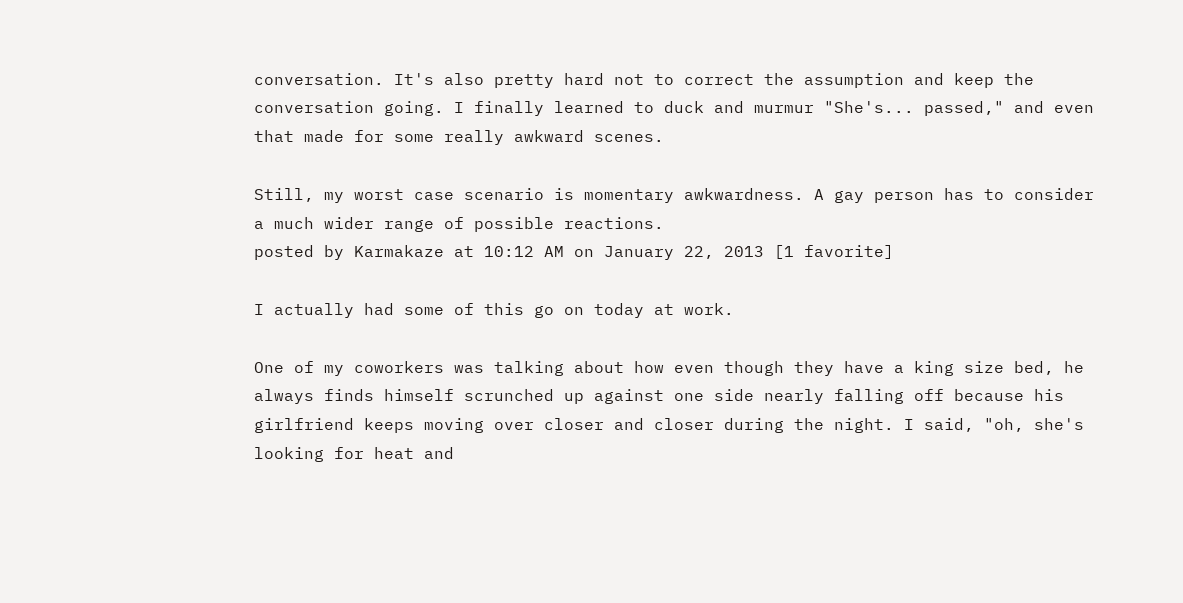conversation. It's also pretty hard not to correct the assumption and keep the conversation going. I finally learned to duck and murmur "She's... passed," and even that made for some really awkward scenes.

Still, my worst case scenario is momentary awkwardness. A gay person has to consider a much wider range of possible reactions.
posted by Karmakaze at 10:12 AM on January 22, 2013 [1 favorite]

I actually had some of this go on today at work.

One of my coworkers was talking about how even though they have a king size bed, he always finds himself scrunched up against one side nearly falling off because his girlfriend keeps moving over closer and closer during the night. I said, "oh, she's looking for heat and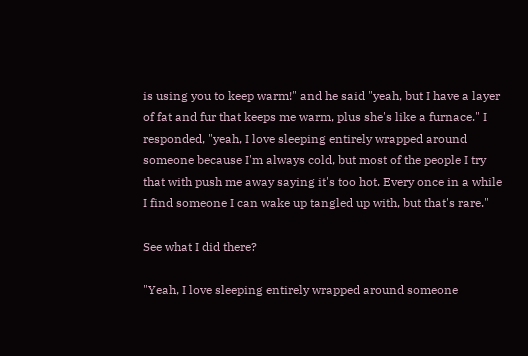is using you to keep warm!" and he said "yeah, but I have a layer of fat and fur that keeps me warm, plus she's like a furnace." I responded, "yeah, I love sleeping entirely wrapped around someone because I'm always cold, but most of the people I try that with push me away saying it's too hot. Every once in a while I find someone I can wake up tangled up with, but that's rare."

See what I did there?

"Yeah, I love sleeping entirely wrapped around someone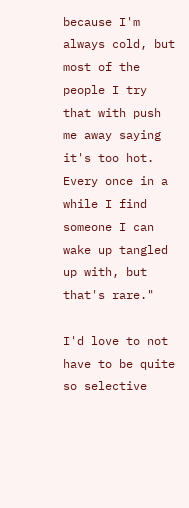because I'm always cold, but most of the people I try that with push me away saying it's too hot. Every once in a while I find someone I can wake up tangled up with, but that's rare."

I'd love to not have to be quite so selective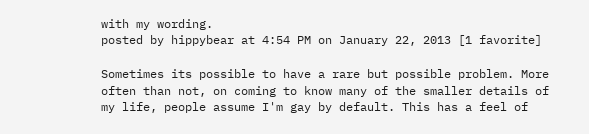with my wording.
posted by hippybear at 4:54 PM on January 22, 2013 [1 favorite]

Sometimes its possible to have a rare but possible problem. More often than not, on coming to know many of the smaller details of my life, people assume I'm gay by default. This has a feel of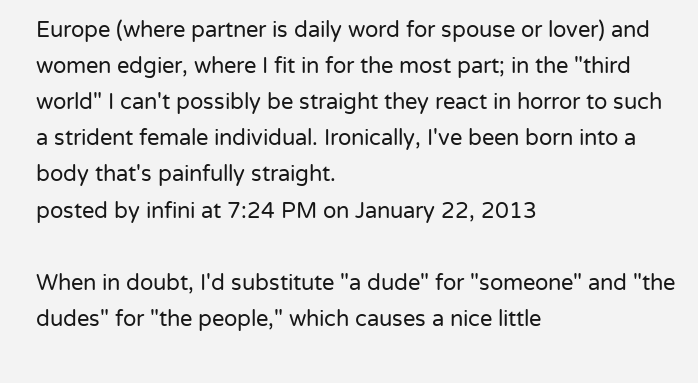Europe (where partner is daily word for spouse or lover) and women edgier, where I fit in for the most part; in the "third world" I can't possibly be straight they react in horror to such a strident female individual. Ironically, I've been born into a body that's painfully straight.
posted by infini at 7:24 PM on January 22, 2013

When in doubt, I'd substitute "a dude" for "someone" and "the dudes" for "the people," which causes a nice little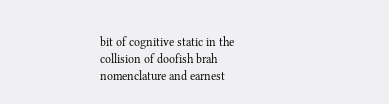bit of cognitive static in the collision of doofish brah nomenclature and earnest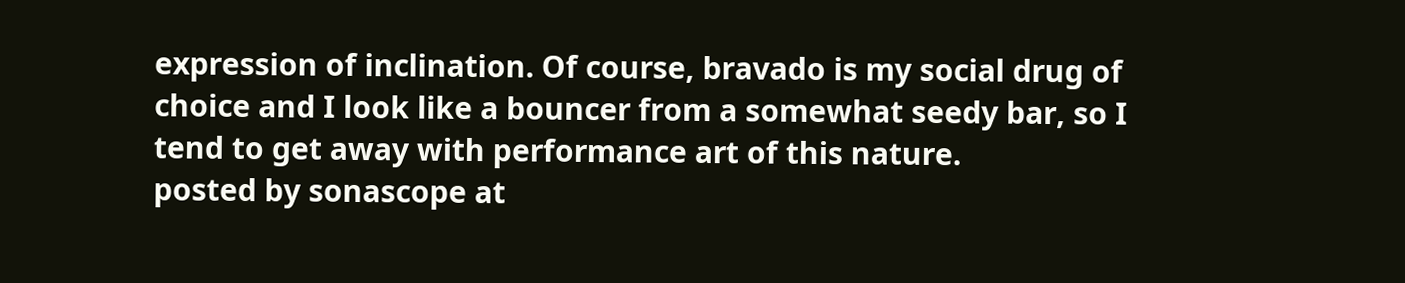expression of inclination. Of course, bravado is my social drug of choice and I look like a bouncer from a somewhat seedy bar, so I tend to get away with performance art of this nature.
posted by sonascope at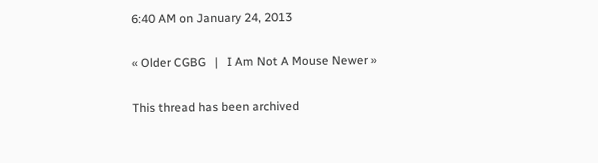6:40 AM on January 24, 2013

« Older CGBG   |   I Am Not A Mouse Newer »

This thread has been archived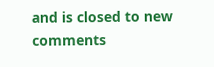and is closed to new comments